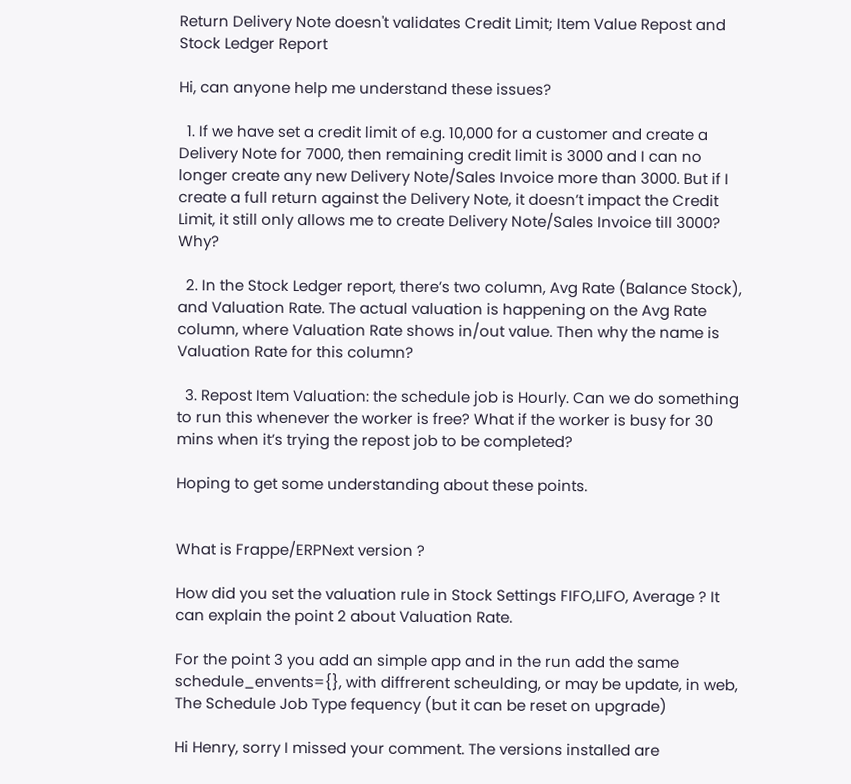Return Delivery Note doesn't validates Credit Limit; Item Value Repost and Stock Ledger Report

Hi, can anyone help me understand these issues?

  1. If we have set a credit limit of e.g. 10,000 for a customer and create a Delivery Note for 7000, then remaining credit limit is 3000 and I can no longer create any new Delivery Note/Sales Invoice more than 3000. But if I create a full return against the Delivery Note, it doesn’t impact the Credit Limit, it still only allows me to create Delivery Note/Sales Invoice till 3000? Why?

  2. In the Stock Ledger report, there’s two column, Avg Rate (Balance Stock), and Valuation Rate. The actual valuation is happening on the Avg Rate column, where Valuation Rate shows in/out value. Then why the name is Valuation Rate for this column?

  3. Repost Item Valuation: the schedule job is Hourly. Can we do something to run this whenever the worker is free? What if the worker is busy for 30 mins when it’s trying the repost job to be completed?

Hoping to get some understanding about these points.


What is Frappe/ERPNext version ?

How did you set the valuation rule in Stock Settings FIFO,LIFO, Average ? It can explain the point 2 about Valuation Rate.

For the point 3 you add an simple app and in the run add the same schedule_envents={}, with diffrerent scheulding, or may be update, in web, The Schedule Job Type fequency (but it can be reset on upgrade)

Hi Henry, sorry I missed your comment. The versions installed are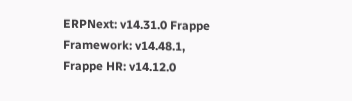ERPNext: v14.31.0 Frappe Framework: v14.48.1, Frappe HR: v14.12.0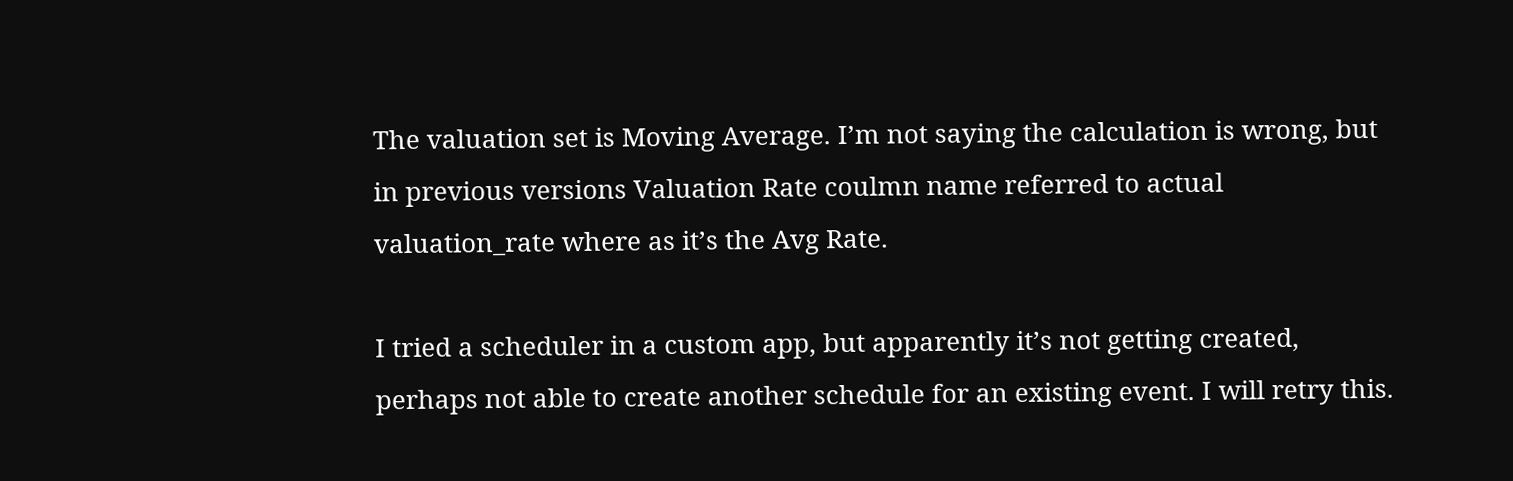The valuation set is Moving Average. I’m not saying the calculation is wrong, but in previous versions Valuation Rate coulmn name referred to actual valuation_rate where as it’s the Avg Rate.

I tried a scheduler in a custom app, but apparently it’s not getting created, perhaps not able to create another schedule for an existing event. I will retry this.